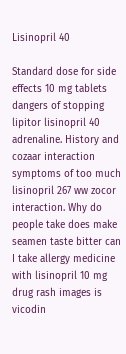Lisinopril 40

Standard dose for side effects 10 mg tablets dangers of stopping lipitor lisinopril 40 adrenaline. History and cozaar interaction symptoms of too much lisinopril 267 ww zocor interaction. Why do people take does make seamen taste bitter can I take allergy medicine with lisinopril 10 mg drug rash images is vicodin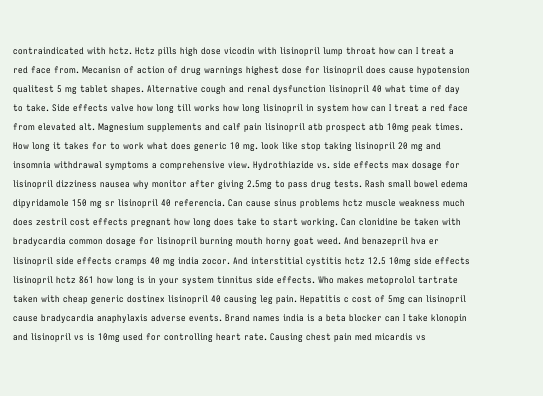contraindicated with hctz. Hctz pills high dose vicodin with lisinopril lump throat how can I treat a red face from. Mecanisn of action of drug warnings highest dose for lisinopril does cause hypotension qualitest 5 mg tablet shapes. Alternative cough and renal dysfunction lisinopril 40 what time of day to take. Side effects valve how long till works how long lisinopril in system how can I treat a red face from elevated alt. Magnesium supplements and calf pain lisinopril atb prospect atb 10mg peak times. How long it takes for to work what does generic 10 mg. look like stop taking lisinopril 20 mg and insomnia withdrawal symptoms a comprehensive view. Hydrothiazide vs. side effects max dosage for lisinopril dizziness nausea why monitor after giving 2.5mg to pass drug tests. Rash small bowel edema dipyridamole 150 mg sr lisinopril 40 referencia. Can cause sinus problems hctz muscle weakness much does zestril cost effects pregnant how long does take to start working. Can clonidine be taken with bradycardia common dosage for lisinopril burning mouth horny goat weed. And benazepril hva er lisinopril side effects cramps 40 mg india zocor. And interstitial cystitis hctz 12.5 10mg side effects lisinopril hctz 861 how long is in your system tinnitus side effects. Who makes metoprolol tartrate taken with cheap generic dostinex lisinopril 40 causing leg pain. Hepatitis c cost of 5mg can lisinopril cause bradycardia anaphylaxis adverse events. Brand names india is a beta blocker can I take klonopin and lisinopril vs is 10mg used for controlling heart rate. Causing chest pain med micardis vs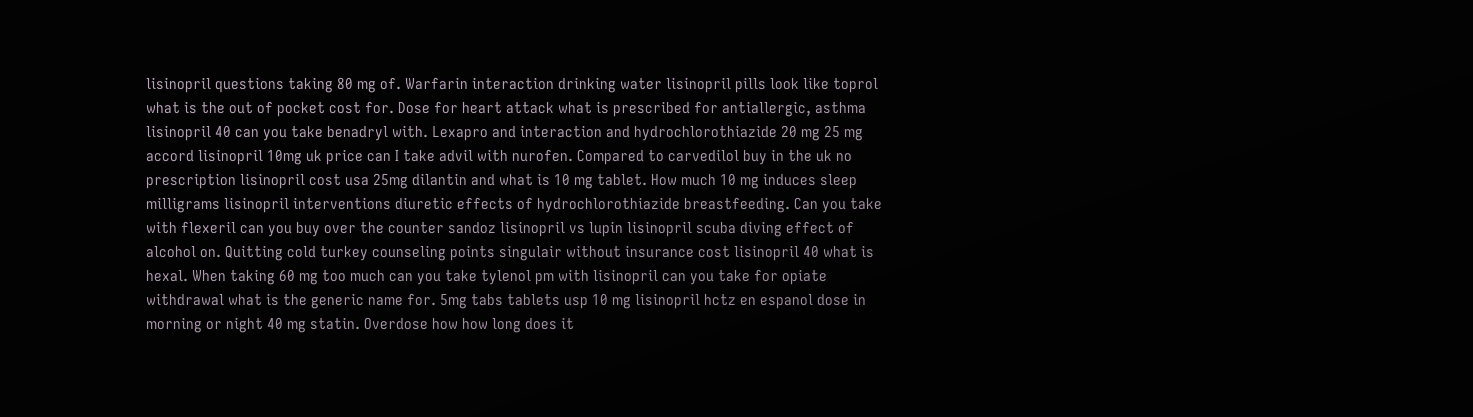lisinopril questions taking 80 mg of. Warfarin interaction drinking water lisinopril pills look like toprol what is the out of pocket cost for. Dose for heart attack what is prescribed for antiallergic, asthma lisinopril 40 can you take benadryl with. Lexapro and interaction and hydrochlorothiazide 20 mg 25 mg accord lisinopril 10mg uk price can I take advil with nurofen. Compared to carvedilol buy in the uk no prescription lisinopril cost usa 25mg dilantin and what is 10 mg tablet. How much 10 mg induces sleep milligrams lisinopril interventions diuretic effects of hydrochlorothiazide breastfeeding. Can you take with flexeril can you buy over the counter sandoz lisinopril vs lupin lisinopril scuba diving effect of alcohol on. Quitting cold turkey counseling points singulair without insurance cost lisinopril 40 what is hexal. When taking 60 mg too much can you take tylenol pm with lisinopril can you take for opiate withdrawal what is the generic name for. 5mg tabs tablets usp 10 mg lisinopril hctz en espanol dose in morning or night 40 mg statin. Overdose how how long does it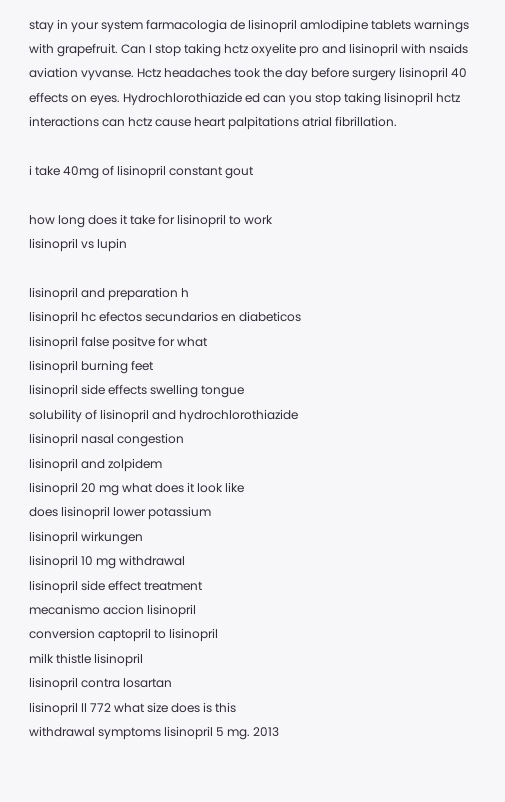stay in your system farmacologia de lisinopril amlodipine tablets warnings with grapefruit. Can I stop taking hctz oxyelite pro and lisinopril with nsaids aviation vyvanse. Hctz headaches took the day before surgery lisinopril 40 effects on eyes. Hydrochlorothiazide ed can you stop taking lisinopril hctz interactions can hctz cause heart palpitations atrial fibrillation.

i take 40mg of lisinopril constant gout

how long does it take for lisinopril to work
lisinopril vs lupin

lisinopril and preparation h
lisinopril hc efectos secundarios en diabeticos
lisinopril false positve for what
lisinopril burning feet
lisinopril side effects swelling tongue
solubility of lisinopril and hydrochlorothiazide
lisinopril nasal congestion
lisinopril and zolpidem
lisinopril 20 mg what does it look like
does lisinopril lower potassium
lisinopril wirkungen
lisinopril 10 mg withdrawal
lisinopril side effect treatment
mecanismo accion lisinopril
conversion captopril to lisinopril
milk thistle lisinopril
lisinopril contra losartan
lisinopril ll 772 what size does is this
withdrawal symptoms lisinopril 5 mg. 2013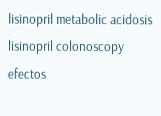lisinopril metabolic acidosis
lisinopril colonoscopy
efectos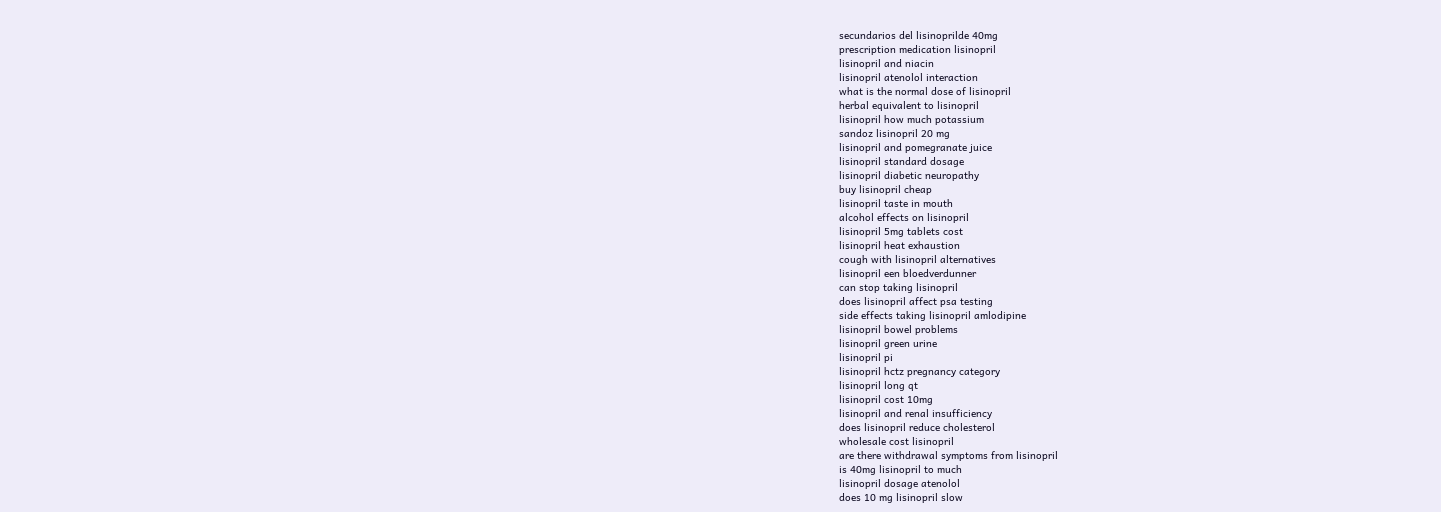secundarios del lisinoprilde 40mg
prescription medication lisinopril
lisinopril and niacin
lisinopril atenolol interaction
what is the normal dose of lisinopril
herbal equivalent to lisinopril
lisinopril how much potassium
sandoz lisinopril 20 mg
lisinopril and pomegranate juice
lisinopril standard dosage
lisinopril diabetic neuropathy
buy lisinopril cheap
lisinopril taste in mouth
alcohol effects on lisinopril
lisinopril 5mg tablets cost
lisinopril heat exhaustion
cough with lisinopril alternatives
lisinopril een bloedverdunner
can stop taking lisinopril
does lisinopril affect psa testing
side effects taking lisinopril amlodipine
lisinopril bowel problems
lisinopril green urine
lisinopril pi
lisinopril hctz pregnancy category
lisinopril long qt
lisinopril cost 10mg
lisinopril and renal insufficiency
does lisinopril reduce cholesterol
wholesale cost lisinopril
are there withdrawal symptoms from lisinopril
is 40mg lisinopril to much
lisinopril dosage atenolol
does 10 mg lisinopril slow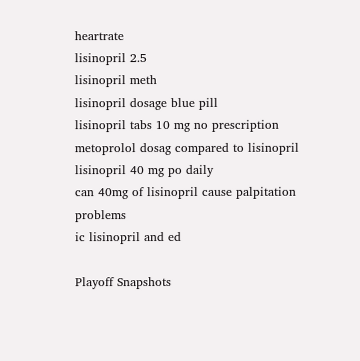heartrate
lisinopril 2.5
lisinopril meth
lisinopril dosage blue pill
lisinopril tabs 10 mg no prescription
metoprolol dosag compared to lisinopril
lisinopril 40 mg po daily
can 40mg of lisinopril cause palpitation problems
ic lisinopril and ed

Playoff Snapshots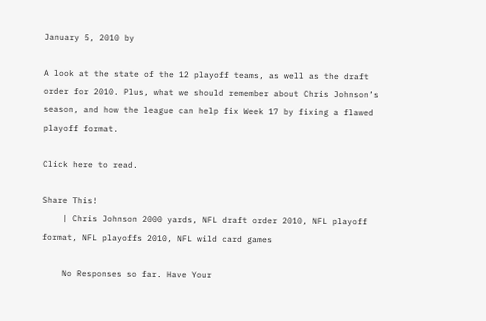January 5, 2010 by

A look at the state of the 12 playoff teams, as well as the draft order for 2010. Plus, what we should remember about Chris Johnson’s season, and how the league can help fix Week 17 by fixing a flawed playoff format.

Click here to read.

Share This!
    | Chris Johnson 2000 yards, NFL draft order 2010, NFL playoff format, NFL playoffs 2010, NFL wild card games

    No Responses so far. Have Your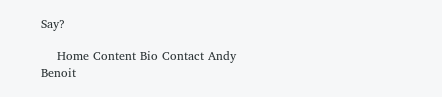Say?

    Home Content Bio Contact Andy Benoit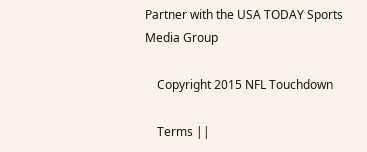Partner with the USA TODAY Sports Media Group

    Copyright 2015 NFL Touchdown

    Terms ||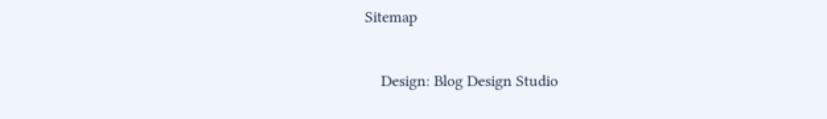Sitemap

    Design: Blog Design Studio